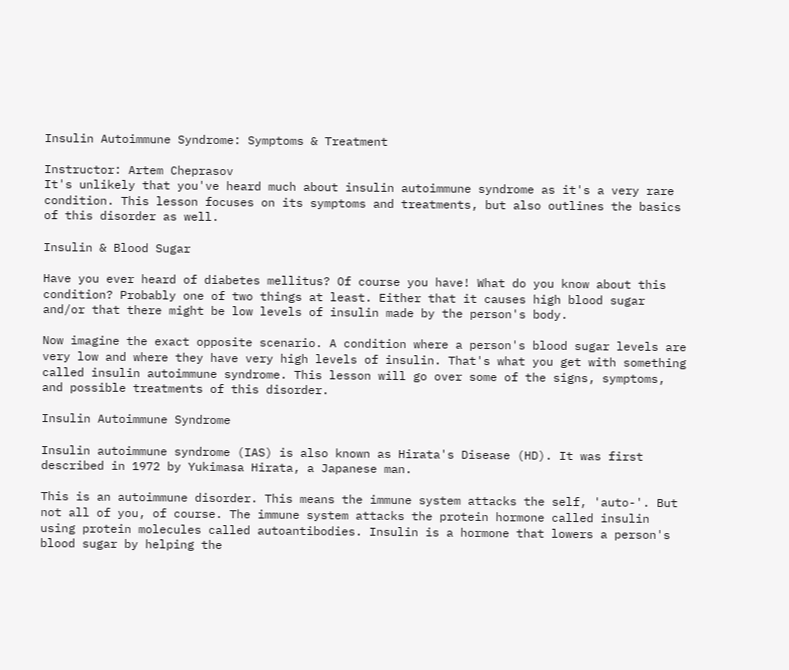Insulin Autoimmune Syndrome: Symptoms & Treatment

Instructor: Artem Cheprasov
It's unlikely that you've heard much about insulin autoimmune syndrome as it's a very rare condition. This lesson focuses on its symptoms and treatments, but also outlines the basics of this disorder as well.

Insulin & Blood Sugar

Have you ever heard of diabetes mellitus? Of course you have! What do you know about this condition? Probably one of two things at least. Either that it causes high blood sugar and/or that there might be low levels of insulin made by the person's body.

Now imagine the exact opposite scenario. A condition where a person's blood sugar levels are very low and where they have very high levels of insulin. That's what you get with something called insulin autoimmune syndrome. This lesson will go over some of the signs, symptoms, and possible treatments of this disorder.

Insulin Autoimmune Syndrome

Insulin autoimmune syndrome (IAS) is also known as Hirata's Disease (HD). It was first described in 1972 by Yukimasa Hirata, a Japanese man.

This is an autoimmune disorder. This means the immune system attacks the self, 'auto-'. But not all of you, of course. The immune system attacks the protein hormone called insulin using protein molecules called autoantibodies. Insulin is a hormone that lowers a person's blood sugar by helping the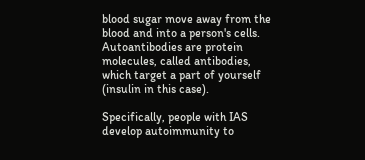blood sugar move away from the blood and into a person's cells. Autoantibodies are protein molecules, called antibodies, which target a part of yourself (insulin in this case).

Specifically, people with IAS develop autoimmunity to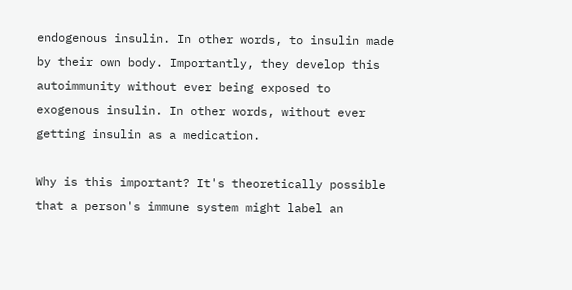endogenous insulin. In other words, to insulin made by their own body. Importantly, they develop this autoimmunity without ever being exposed to exogenous insulin. In other words, without ever getting insulin as a medication.

Why is this important? It's theoretically possible that a person's immune system might label an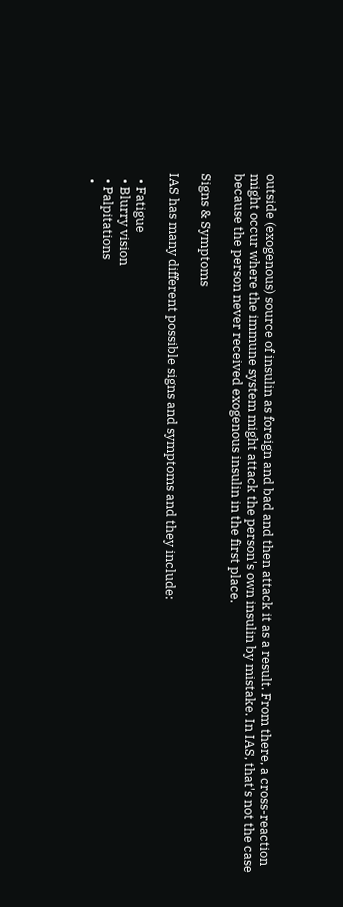outside (exogenous) source of insulin as foreign and bad and then attack it as a result. From there, a cross-reaction might occur where the immune system might attack the person's own insulin by mistake. In IAS, that's not the case because the person never received exogenous insulin in the first place.

Signs & Symptoms

IAS has many different possible signs and symptoms and they include:

  • Fatigue
  • Blurry vision
  • Palpitations
  •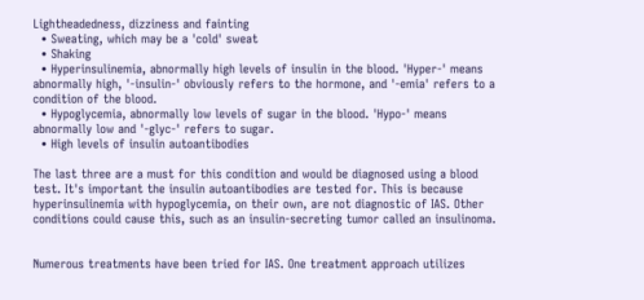Lightheadedness, dizziness and fainting
  • Sweating, which may be a 'cold' sweat
  • Shaking
  • Hyperinsulinemia, abnormally high levels of insulin in the blood. 'Hyper-' means abnormally high, '-insulin-' obviously refers to the hormone, and '-emia' refers to a condition of the blood.
  • Hypoglycemia, abnormally low levels of sugar in the blood. 'Hypo-' means abnormally low and '-glyc-' refers to sugar.
  • High levels of insulin autoantibodies

The last three are a must for this condition and would be diagnosed using a blood test. It's important the insulin autoantibodies are tested for. This is because hyperinsulinemia with hypoglycemia, on their own, are not diagnostic of IAS. Other conditions could cause this, such as an insulin-secreting tumor called an insulinoma.


Numerous treatments have been tried for IAS. One treatment approach utilizes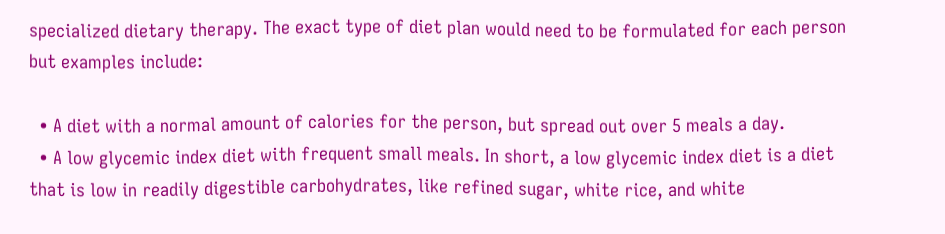specialized dietary therapy. The exact type of diet plan would need to be formulated for each person but examples include:

  • A diet with a normal amount of calories for the person, but spread out over 5 meals a day.
  • A low glycemic index diet with frequent small meals. In short, a low glycemic index diet is a diet that is low in readily digestible carbohydrates, like refined sugar, white rice, and white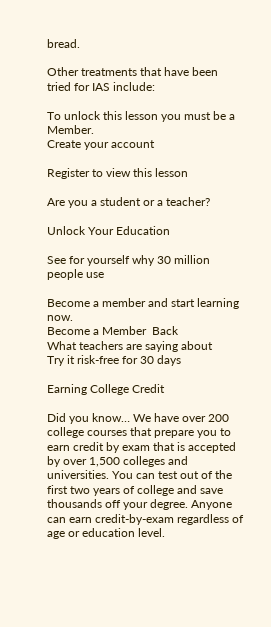bread.

Other treatments that have been tried for IAS include:

To unlock this lesson you must be a Member.
Create your account

Register to view this lesson

Are you a student or a teacher?

Unlock Your Education

See for yourself why 30 million people use

Become a member and start learning now.
Become a Member  Back
What teachers are saying about
Try it risk-free for 30 days

Earning College Credit

Did you know… We have over 200 college courses that prepare you to earn credit by exam that is accepted by over 1,500 colleges and universities. You can test out of the first two years of college and save thousands off your degree. Anyone can earn credit-by-exam regardless of age or education level.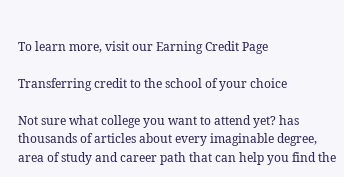To learn more, visit our Earning Credit Page

Transferring credit to the school of your choice

Not sure what college you want to attend yet? has thousands of articles about every imaginable degree, area of study and career path that can help you find the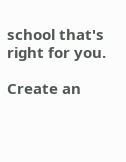school that's right for you.

Create an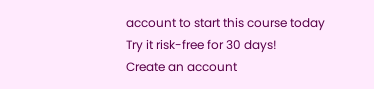account to start this course today
Try it risk-free for 30 days!
Create an account